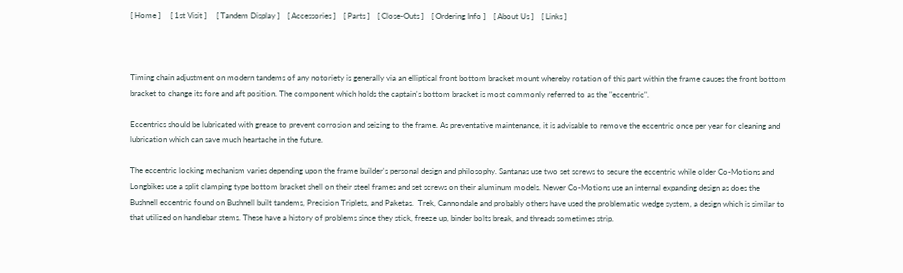[ Home ]     [ 1st Visit ]     [ Tandem Display ]    [ Accessories ]    [ Parts ]    [ Close-Outs ]    [ Ordering Info ]    [ About Us ]    [ Links ]



Timing chain adjustment on modern tandems of any notoriety is generally via an elliptical front bottom bracket mount whereby rotation of this part within the frame causes the front bottom bracket to change its fore and aft position. The component which holds the captain's bottom bracket is most commonly referred to as the "eccentric".

Eccentrics should be lubricated with grease to prevent corrosion and seizing to the frame. As preventative maintenance, it is advisable to remove the eccentric once per year for cleaning and lubrication which can save much heartache in the future.

The eccentric locking mechanism varies depending upon the frame builder's personal design and philosophy. Santanas use two set screws to secure the eccentric while older Co-Motions and Longbikes use a split clamping type bottom bracket shell on their steel frames and set screws on their aluminum models. Newer Co-Motions use an internal expanding design as does the Bushnell eccentric found on Bushnell built tandems, Precision Triplets, and Paketas.  Trek, Cannondale and probably others have used the problematic wedge system, a design which is similar to that utilized on handlebar stems. These have a history of problems since they stick, freeze up, binder bolts break, and threads sometimes strip.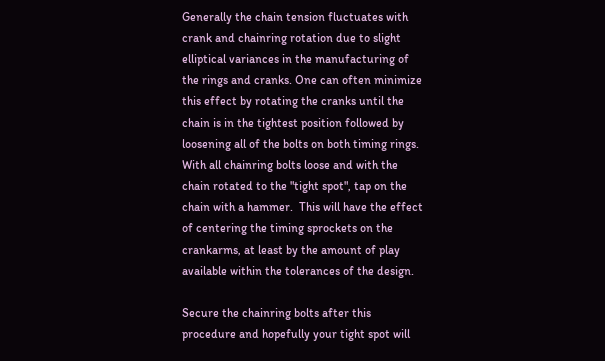Generally the chain tension fluctuates with crank and chainring rotation due to slight elliptical variances in the manufacturing of the rings and cranks. One can often minimize this effect by rotating the cranks until the chain is in the tightest position followed by loosening all of the bolts on both timing rings. With all chainring bolts loose and with the chain rotated to the "tight spot", tap on the chain with a hammer.  This will have the effect of centering the timing sprockets on the crankarms, at least by the amount of play available within the tolerances of the design.

Secure the chainring bolts after this procedure and hopefully your tight spot will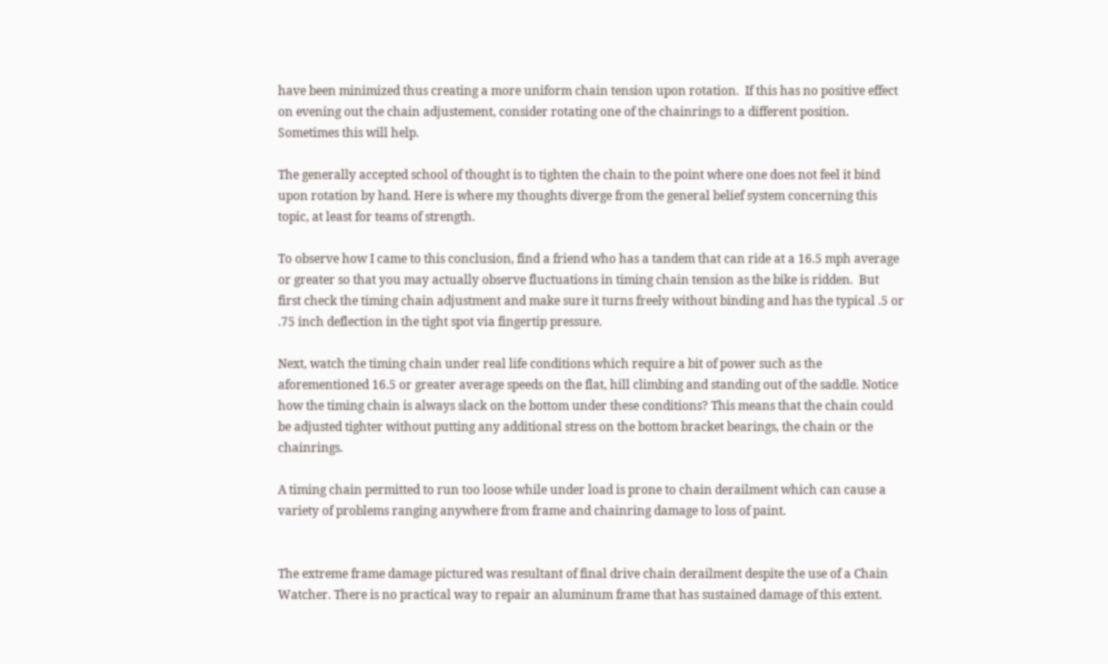have been minimized thus creating a more uniform chain tension upon rotation.  If this has no positive effect on evening out the chain adjustement, consider rotating one of the chainrings to a different position.  Sometimes this will help.

The generally accepted school of thought is to tighten the chain to the point where one does not feel it bind upon rotation by hand. Here is where my thoughts diverge from the general belief system concerning this topic, at least for teams of strength.

To observe how I came to this conclusion, find a friend who has a tandem that can ride at a 16.5 mph average or greater so that you may actually observe fluctuations in timing chain tension as the bike is ridden.  But first check the timing chain adjustment and make sure it turns freely without binding and has the typical .5 or .75 inch deflection in the tight spot via fingertip pressure.

Next, watch the timing chain under real life conditions which require a bit of power such as the aforementioned 16.5 or greater average speeds on the flat, hill climbing and standing out of the saddle. Notice how the timing chain is always slack on the bottom under these conditions? This means that the chain could be adjusted tighter without putting any additional stress on the bottom bracket bearings, the chain or the chainrings.

A timing chain permitted to run too loose while under load is prone to chain derailment which can cause a variety of problems ranging anywhere from frame and chainring damage to loss of paint.


The extreme frame damage pictured was resultant of final drive chain derailment despite the use of a Chain Watcher. There is no practical way to repair an aluminum frame that has sustained damage of this extent.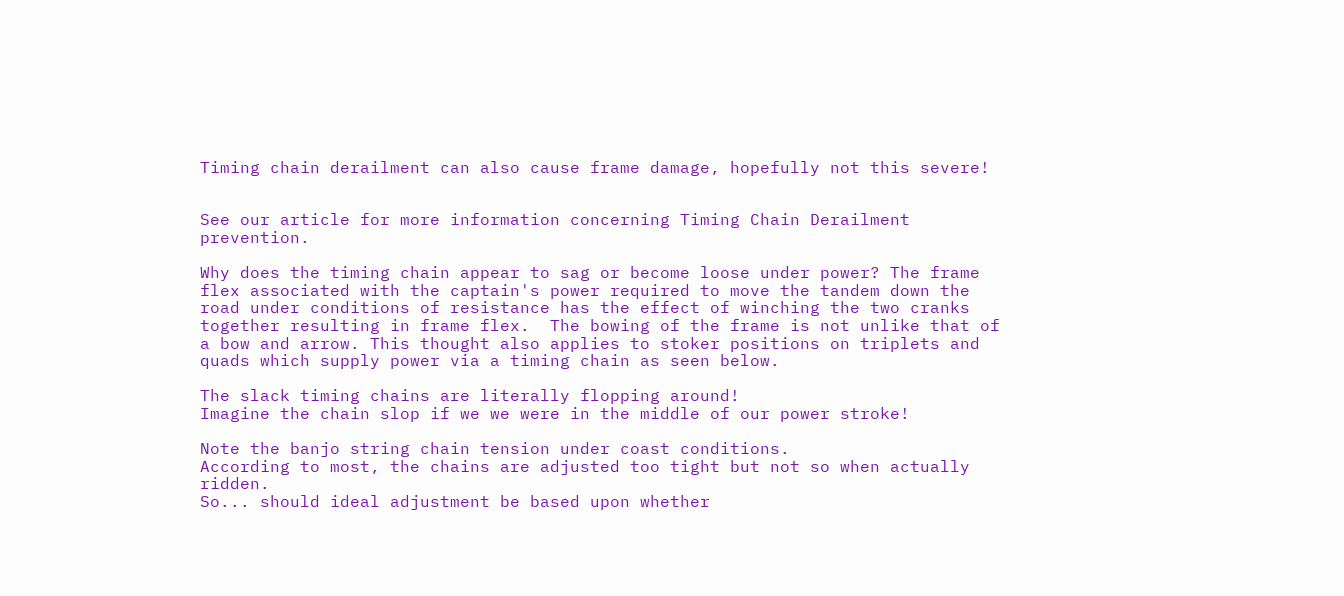Timing chain derailment can also cause frame damage, hopefully not this severe!


See our article for more information concerning Timing Chain Derailment prevention.

Why does the timing chain appear to sag or become loose under power? The frame flex associated with the captain's power required to move the tandem down the road under conditions of resistance has the effect of winching the two cranks together resulting in frame flex.  The bowing of the frame is not unlike that of a bow and arrow. This thought also applies to stoker positions on triplets and quads which supply power via a timing chain as seen below.

The slack timing chains are literally flopping around!
Imagine the chain slop if we we were in the middle of our power stroke!

Note the banjo string chain tension under coast conditions.
According to most, the chains are adjusted too tight but not so when actually ridden.
So... should ideal adjustment be based upon whether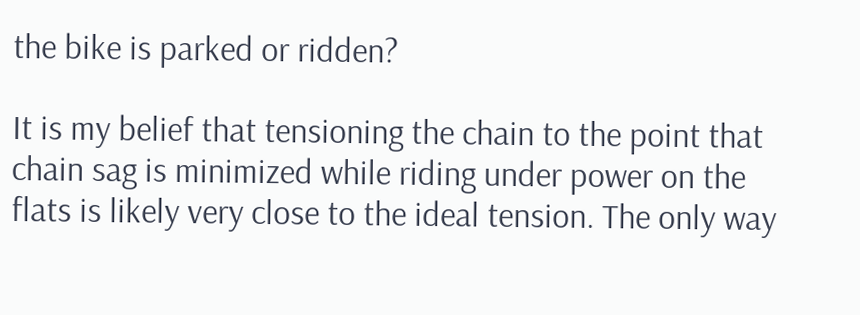the bike is parked or ridden?

It is my belief that tensioning the chain to the point that chain sag is minimized while riding under power on the flats is likely very close to the ideal tension. The only way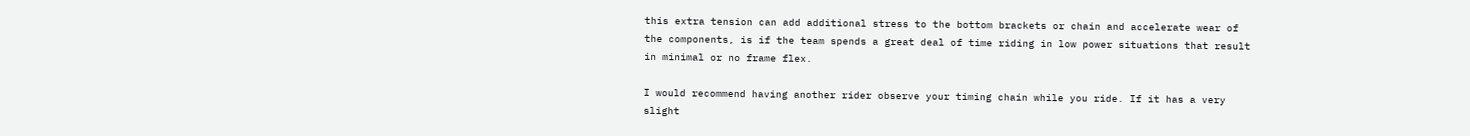this extra tension can add additional stress to the bottom brackets or chain and accelerate wear of the components, is if the team spends a great deal of time riding in low power situations that result in minimal or no frame flex.

I would recommend having another rider observe your timing chain while you ride. If it has a very slight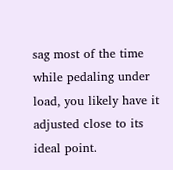sag most of the time while pedaling under load, you likely have it adjusted close to its ideal point.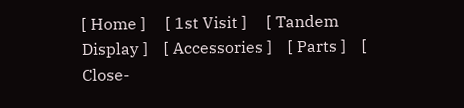[ Home ]     [ 1st Visit ]     [ Tandem Display ]    [ Accessories ]    [ Parts ]    [ Close-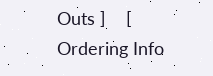Outs ]    [ Ordering Info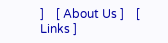]    [ About Us ]    [ Links ]